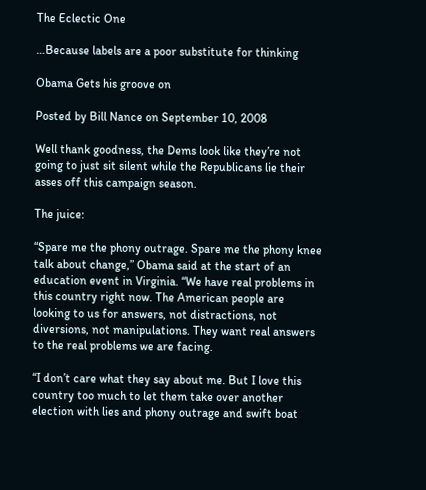The Eclectic One

…Because labels are a poor substitute for thinking

Obama Gets his groove on

Posted by Bill Nance on September 10, 2008

Well thank goodness, the Dems look like they’re not going to just sit silent while the Republicans lie their asses off this campaign season.

The juice:

“Spare me the phony outrage. Spare me the phony knee talk about change,” Obama said at the start of an education event in Virginia. “We have real problems in this country right now. The American people are looking to us for answers, not distractions, not diversions, not manipulations. They want real answers to the real problems we are facing.

“I don’t care what they say about me. But I love this country too much to let them take over another election with lies and phony outrage and swift boat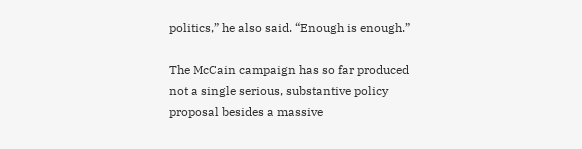politics,” he also said. “Enough is enough.”

The McCain campaign has so far produced not a single serious, substantive policy proposal besides a massive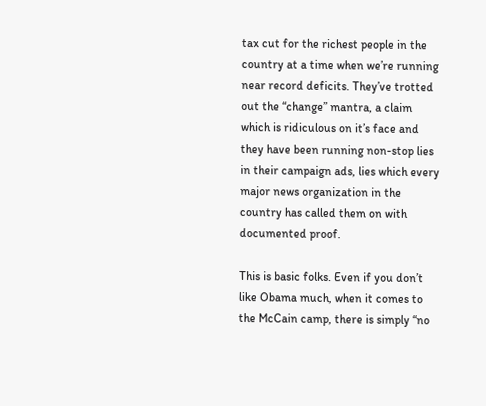tax cut for the richest people in the country at a time when we’re running near record deficits. They’ve trotted out the “change” mantra, a claim which is ridiculous on it’s face and they have been running non-stop lies in their campaign ads, lies which every major news organization in the country has called them on with documented proof.

This is basic folks. Even if you don’t like Obama much, when it comes to the McCain camp, there is simply “no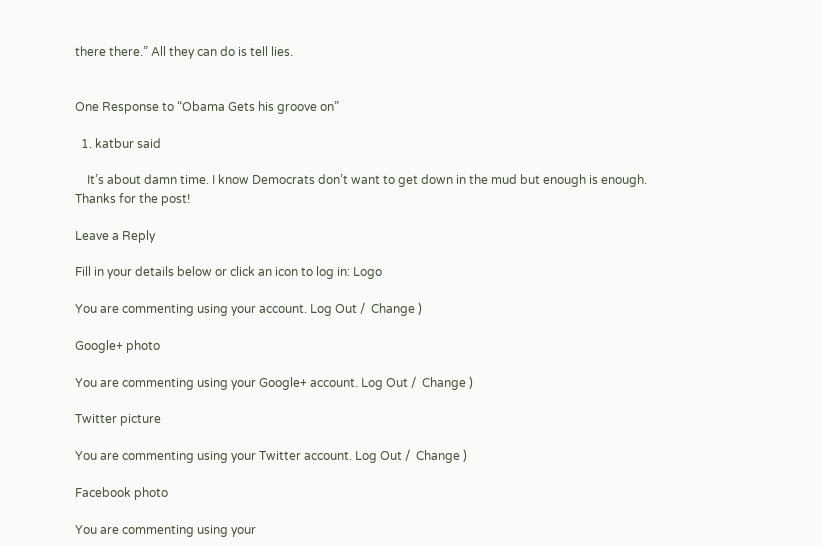there there.” All they can do is tell lies.


One Response to “Obama Gets his groove on”

  1. katbur said

    It’s about damn time. I know Democrats don’t want to get down in the mud but enough is enough. Thanks for the post!

Leave a Reply

Fill in your details below or click an icon to log in: Logo

You are commenting using your account. Log Out /  Change )

Google+ photo

You are commenting using your Google+ account. Log Out /  Change )

Twitter picture

You are commenting using your Twitter account. Log Out /  Change )

Facebook photo

You are commenting using your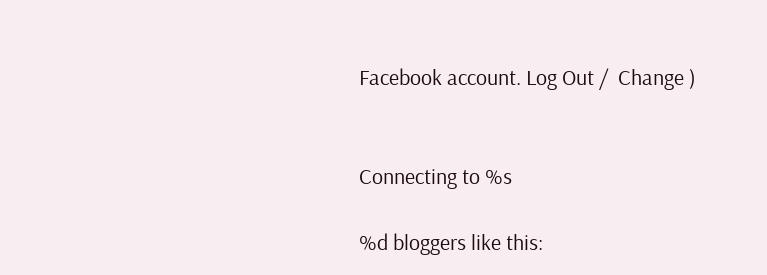Facebook account. Log Out /  Change )


Connecting to %s

%d bloggers like this: